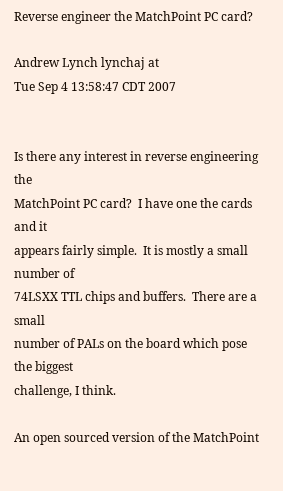Reverse engineer the MatchPoint PC card?

Andrew Lynch lynchaj at
Tue Sep 4 13:58:47 CDT 2007


Is there any interest in reverse engineering the
MatchPoint PC card?  I have one the cards and it
appears fairly simple.  It is mostly a small number of
74LSXX TTL chips and buffers.  There are a small
number of PALs on the board which pose the biggest
challenge, I think.

An open sourced version of the MatchPoint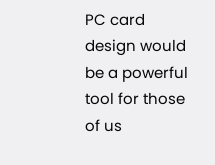PC card
design would be a powerful tool for those of us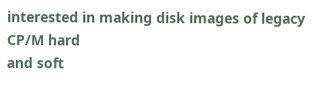interested in making disk images of legacy CP/M hard
and soft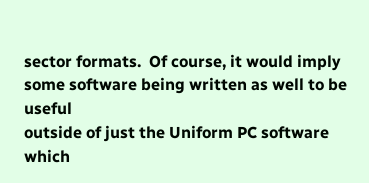sector formats.  Of course, it would imply
some software being written as well to be useful
outside of just the Uniform PC software which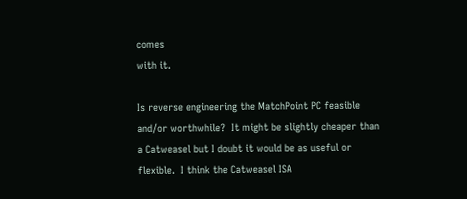comes
with it.

Is reverse engineering the MatchPoint PC feasible
and/or worthwhile?  It might be slightly cheaper than
a Catweasel but I doubt it would be as useful or
flexible.  I think the Catweasel ISA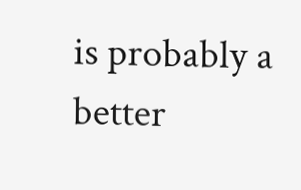is probably a
better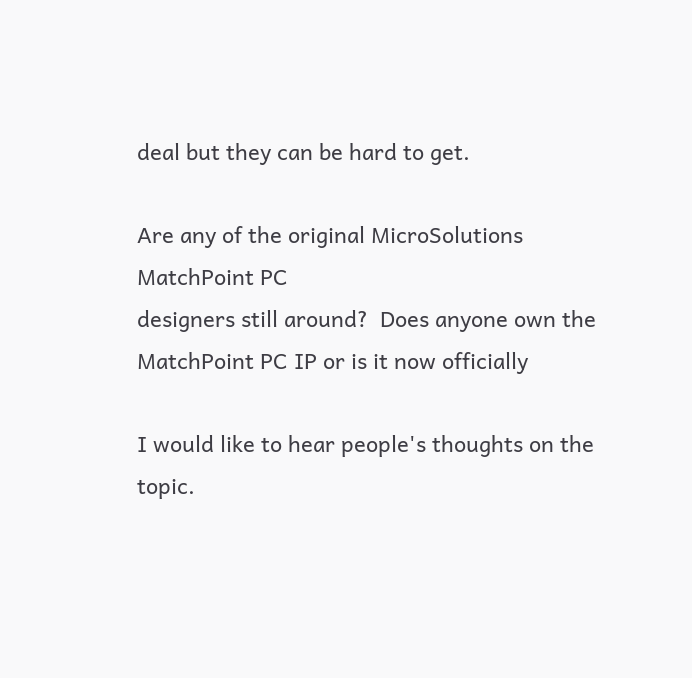deal but they can be hard to get.

Are any of the original MicroSolutions MatchPoint PC
designers still around?  Does anyone own the
MatchPoint PC IP or is it now officially

I would like to hear people's thoughts on the topic.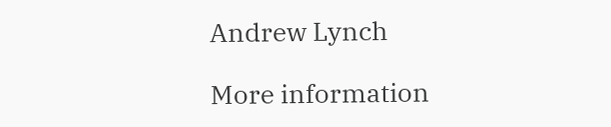Andrew Lynch

More information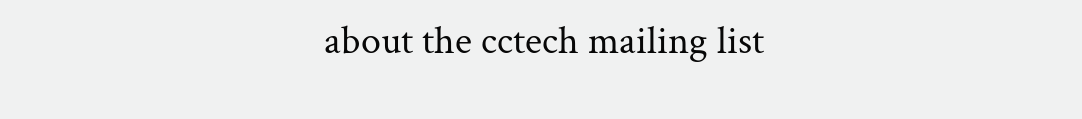about the cctech mailing list